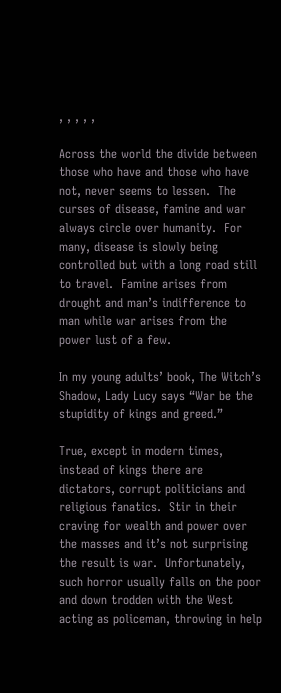, , , , ,

Across the world the divide between those who have and those who have not, never seems to lessen.  The curses of disease, famine and war always circle over humanity.  For many, disease is slowly being controlled but with a long road still to travel.  Famine arises from drought and man’s indifference to man while war arises from the power lust of a few.

In my young adults’ book, The Witch’s Shadow, Lady Lucy says “War be the stupidity of kings and greed.”

True, except in modern times, instead of kings there are dictators, corrupt politicians and religious fanatics.  Stir in their craving for wealth and power over the masses and it’s not surprising the result is war.  Unfortunately, such horror usually falls on the poor and down trodden with the West acting as policeman, throwing in help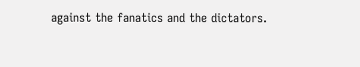against the fanatics and the dictators.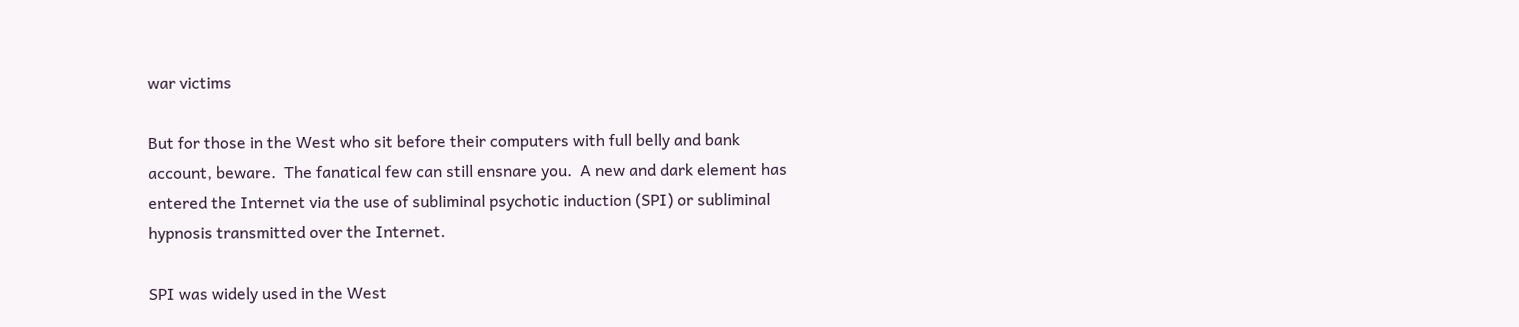war victims

But for those in the West who sit before their computers with full belly and bank account, beware.  The fanatical few can still ensnare you.  A new and dark element has entered the Internet via the use of subliminal psychotic induction (SPI) or subliminal hypnosis transmitted over the Internet.

SPI was widely used in the West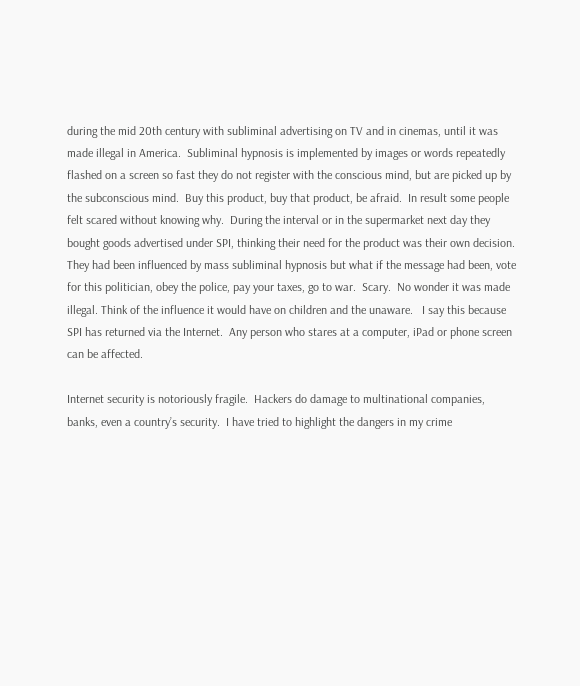during the mid 20th century with subliminal advertising on TV and in cinemas, until it was made illegal in America.  Subliminal hypnosis is implemented by images or words repeatedly flashed on a screen so fast they do not register with the conscious mind, but are picked up by the subconscious mind.  Buy this product, buy that product, be afraid.  In result some people felt scared without knowing why.  During the interval or in the supermarket next day they bought goods advertised under SPI, thinking their need for the product was their own decision.  They had been influenced by mass subliminal hypnosis but what if the message had been, vote for this politician, obey the police, pay your taxes, go to war.  Scary.  No wonder it was made illegal. Think of the influence it would have on children and the unaware.   I say this because SPI has returned via the Internet.  Any person who stares at a computer, iPad or phone screen can be affected.

Internet security is notoriously fragile.  Hackers do damage to multinational companies, banks, even a country’s security.  I have tried to highlight the dangers in my crime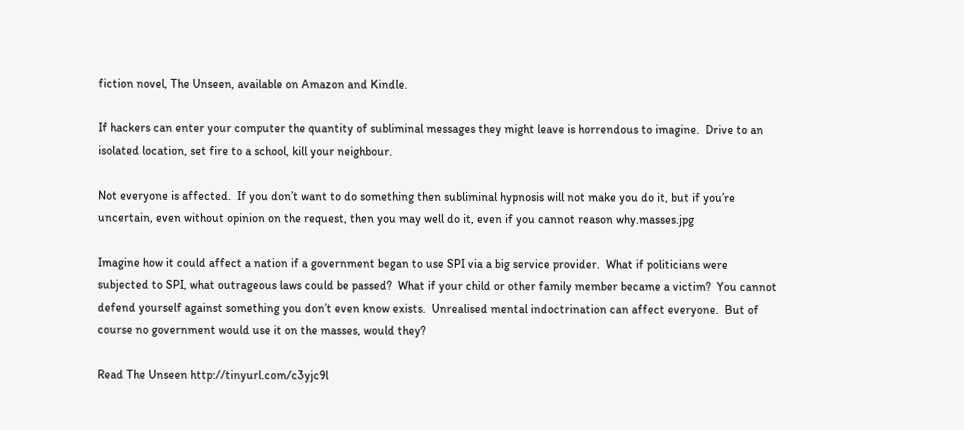fiction novel, The Unseen, available on Amazon and Kindle.

If hackers can enter your computer the quantity of subliminal messages they might leave is horrendous to imagine.  Drive to an isolated location, set fire to a school, kill your neighbour.

Not everyone is affected.  If you don’t want to do something then subliminal hypnosis will not make you do it, but if you’re uncertain, even without opinion on the request, then you may well do it, even if you cannot reason why.masses.jpg

Imagine how it could affect a nation if a government began to use SPI via a big service provider.  What if politicians were subjected to SPI, what outrageous laws could be passed?  What if your child or other family member became a victim?  You cannot defend yourself against something you don’t even know exists.  Unrealised mental indoctrination can affect everyone.  But of course no government would use it on the masses, would they?

Read The Unseen http://tinyurl.com/c3yjc9l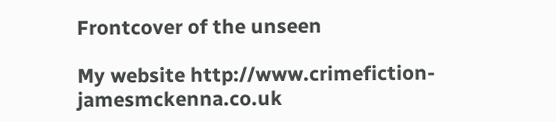Frontcover of the unseen

My website http://www.crimefiction-jamesmckenna.co.uk